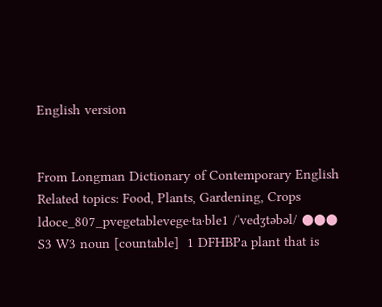English version


From Longman Dictionary of Contemporary English
Related topics: Food, Plants, Gardening, Crops
ldoce_807_pvegetablevege‧ta‧ble1 /ˈvedʒtəbəl/ ●●● S3 W3 noun [countable]  1 DFHBPa plant that is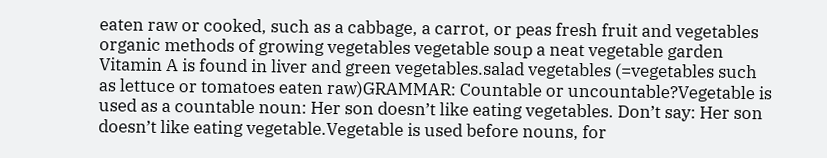eaten raw or cooked, such as a cabbage, a carrot, or peas fresh fruit and vegetables organic methods of growing vegetables vegetable soup a neat vegetable garden Vitamin A is found in liver and green vegetables.salad vegetables (=vegetables such as lettuce or tomatoes eaten raw)GRAMMAR: Countable or uncountable?Vegetable is used as a countable noun: Her son doesn’t like eating vegetables. Don’t say: Her son doesn’t like eating vegetable.Vegetable is used before nouns, for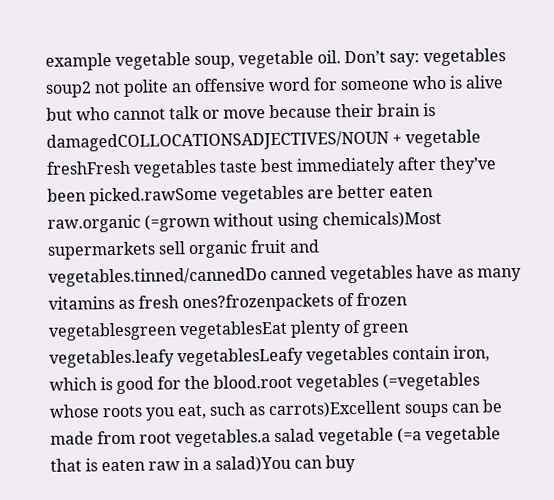example vegetable soup, vegetable oil. Don’t say: vegetables soup2 not polite an offensive word for someone who is alive but who cannot talk or move because their brain is damagedCOLLOCATIONSADJECTIVES/NOUN + vegetable freshFresh vegetables taste best immediately after they’ve been picked.rawSome vegetables are better eaten raw.organic (=grown without using chemicals)Most supermarkets sell organic fruit and vegetables.tinned/cannedDo canned vegetables have as many vitamins as fresh ones?frozenpackets of frozen vegetablesgreen vegetablesEat plenty of green vegetables.leafy vegetablesLeafy vegetables contain iron, which is good for the blood.root vegetables (=vegetables whose roots you eat, such as carrots)Excellent soups can be made from root vegetables.a salad vegetable (=a vegetable that is eaten raw in a salad)You can buy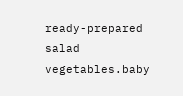ready-prepared salad vegetables.baby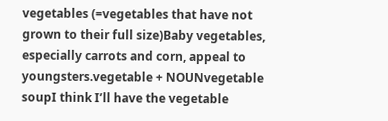vegetables (=vegetables that have not grown to their full size)Baby vegetables, especially carrots and corn, appeal to youngsters.vegetable + NOUNvegetable soupI think I’ll have the vegetable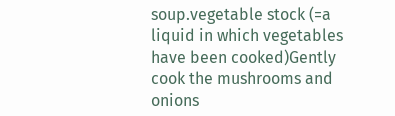soup.vegetable stock (=a liquid in which vegetables have been cooked)Gently cook the mushrooms and onions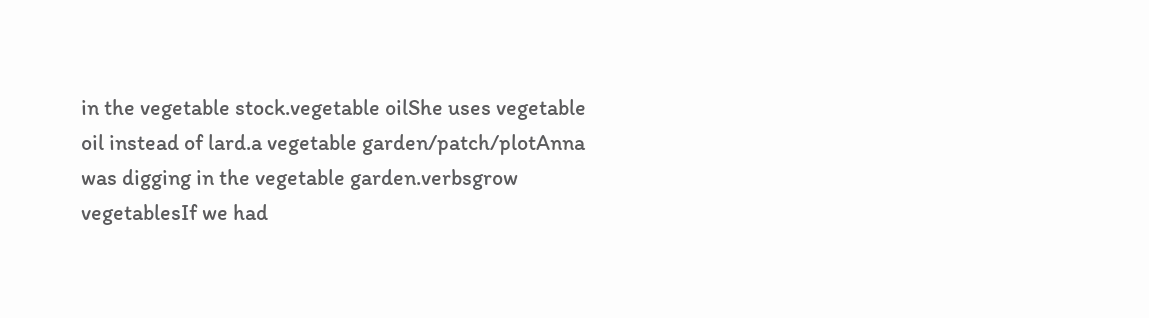in the vegetable stock.vegetable oilShe uses vegetable oil instead of lard.a vegetable garden/patch/plotAnna was digging in the vegetable garden.verbsgrow vegetablesIf we had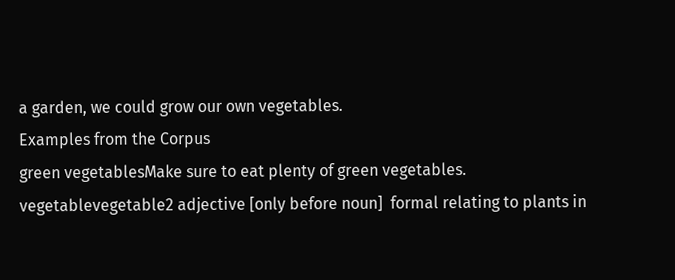a garden, we could grow our own vegetables.
Examples from the Corpus
green vegetablesMake sure to eat plenty of green vegetables.
vegetablevegetable2 adjective [only before noun]  formal relating to plants in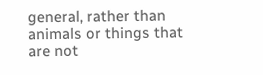general, rather than animals or things that are not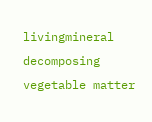livingmineral decomposing vegetable matter